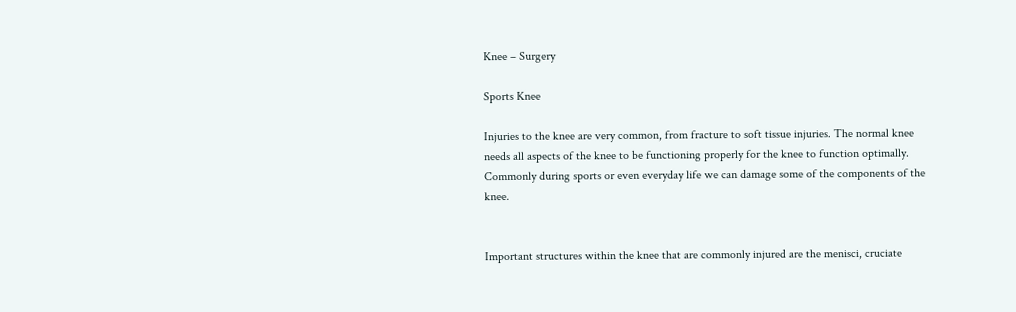Knee – Surgery

Sports Knee

Injuries to the knee are very common, from fracture to soft tissue injuries. The normal knee needs all aspects of the knee to be functioning properly for the knee to function optimally. Commonly during sports or even everyday life we can damage some of the components of the knee.


Important structures within the knee that are commonly injured are the menisci, cruciate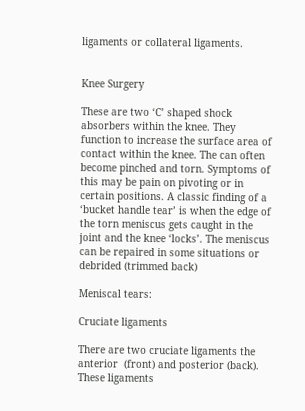ligaments or collateral ligaments.


Knee Surgery

These are two ‘C’ shaped shock absorbers within the knee. They function to increase the surface area of contact within the knee. The can often become pinched and torn. Symptoms of this may be pain on pivoting or in certain positions. A classic finding of a ‘bucket handle tear’ is when the edge of the torn meniscus gets caught in the joint and the knee ‘locks’. The meniscus can be repaired in some situations or debrided (trimmed back)

Meniscal tears:

Cruciate ligaments

There are two cruciate ligaments the anterior  (front) and posterior (back). These ligaments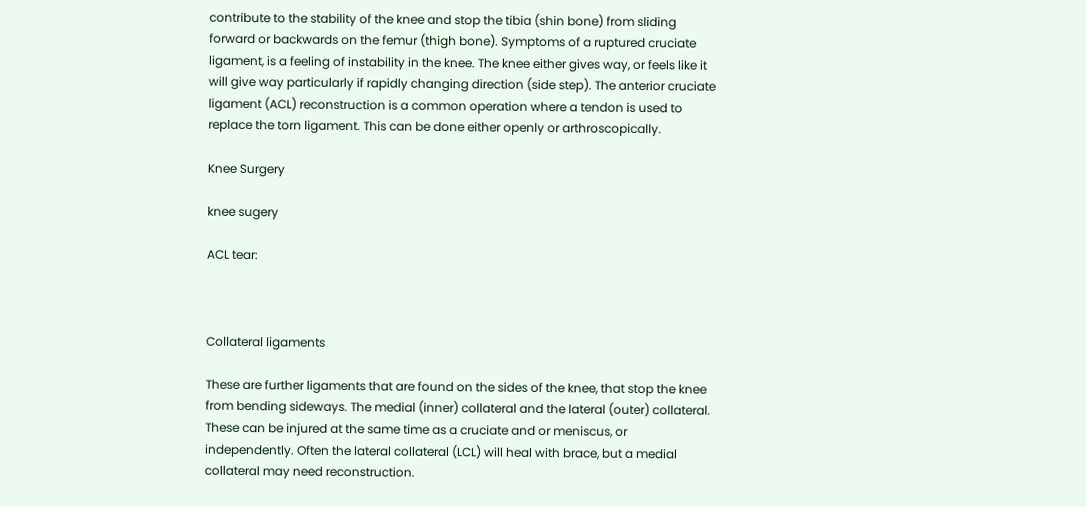contribute to the stability of the knee and stop the tibia (shin bone) from sliding forward or backwards on the femur (thigh bone). Symptoms of a ruptured cruciate ligament, is a feeling of instability in the knee. The knee either gives way, or feels like it will give way particularly if rapidly changing direction (side step). The anterior cruciate ligament (ACL) reconstruction is a common operation where a tendon is used to replace the torn ligament. This can be done either openly or arthroscopically.

Knee Surgery

knee sugery

ACL tear:



Collateral ligaments

These are further ligaments that are found on the sides of the knee, that stop the knee from bending sideways. The medial (inner) collateral and the lateral (outer) collateral. These can be injured at the same time as a cruciate and or meniscus, or independently. Often the lateral collateral (LCL) will heal with brace, but a medial collateral may need reconstruction.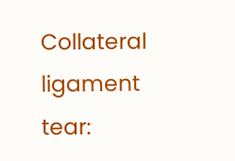Collateral ligament tear: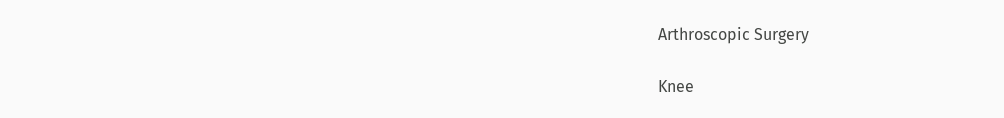Arthroscopic Surgery

Knee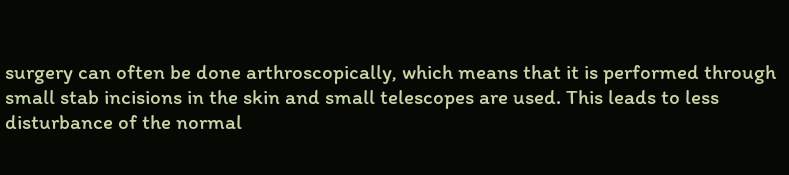surgery can often be done arthroscopically, which means that it is performed through small stab incisions in the skin and small telescopes are used. This leads to less disturbance of the normal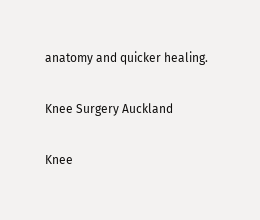anatomy and quicker healing.

Knee Surgery Auckland

Knee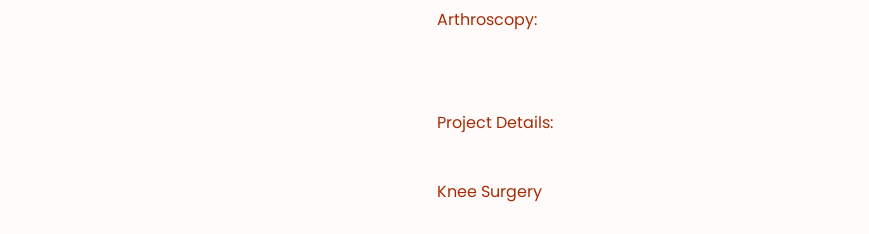Arthroscopy:


Project Details:

Knee Surgery